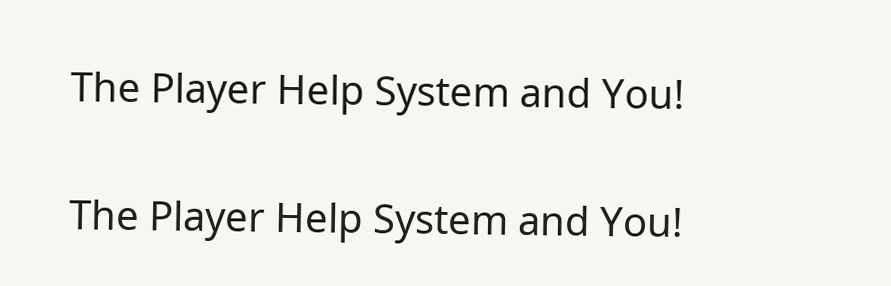The Player Help System and You!

The Player Help System and You!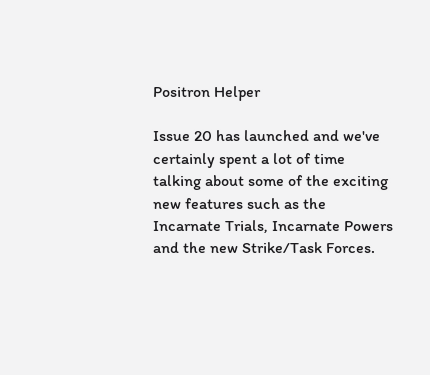Positron Helper

Issue 20 has launched and we've certainly spent a lot of time talking about some of the exciting new features such as the Incarnate Trials, Incarnate Powers and the new Strike/Task Forces.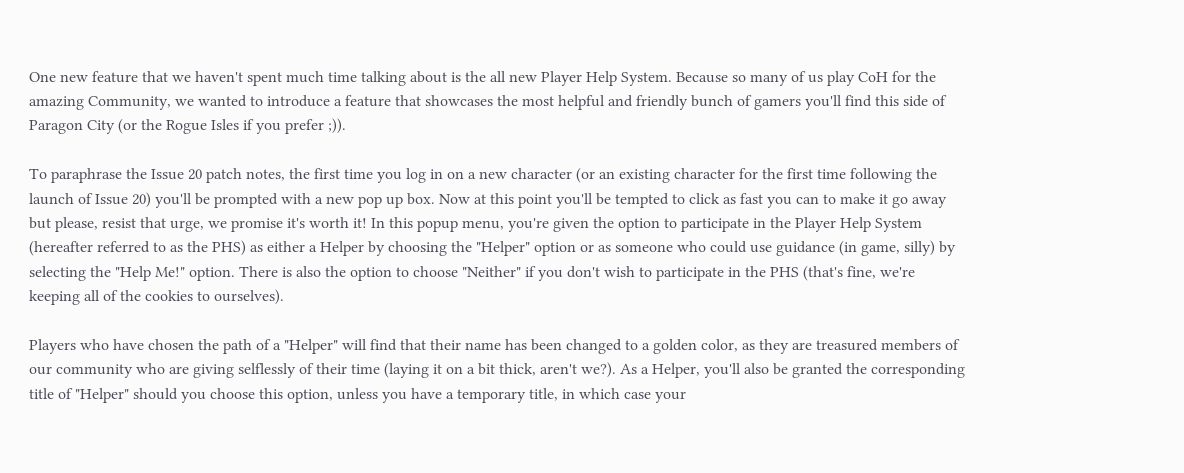One new feature that we haven't spent much time talking about is the all new Player Help System. Because so many of us play CoH for the amazing Community, we wanted to introduce a feature that showcases the most helpful and friendly bunch of gamers you'll find this side of Paragon City (or the Rogue Isles if you prefer ;)).

To paraphrase the Issue 20 patch notes, the first time you log in on a new character (or an existing character for the first time following the launch of Issue 20) you'll be prompted with a new pop up box. Now at this point you'll be tempted to click as fast you can to make it go away but please, resist that urge, we promise it's worth it! In this popup menu, you're given the option to participate in the Player Help System (hereafter referred to as the PHS) as either a Helper by choosing the "Helper" option or as someone who could use guidance (in game, silly) by selecting the "Help Me!" option. There is also the option to choose "Neither" if you don't wish to participate in the PHS (that's fine, we're keeping all of the cookies to ourselves).

Players who have chosen the path of a "Helper" will find that their name has been changed to a golden color, as they are treasured members of our community who are giving selflessly of their time (laying it on a bit thick, aren't we?). As a Helper, you'll also be granted the corresponding title of "Helper" should you choose this option, unless you have a temporary title, in which case your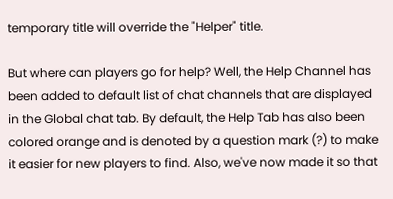temporary title will override the "Helper" title.

But where can players go for help? Well, the Help Channel has been added to default list of chat channels that are displayed in the Global chat tab. By default, the Help Tab has also been colored orange and is denoted by a question mark (?) to make it easier for new players to find. Also, we've now made it so that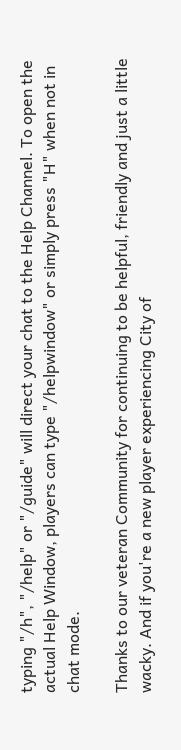typing "/h", "/help" or "/guide" will direct your chat to the Help Channel. To open the actual Help Window, players can type "/helpwindow" or simply press "H" when not in chat mode.

Thanks to our veteran Community for continuing to be helpful, friendly and just a little wacky. And if you're a new player experiencing City of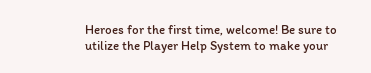Heroes for the first time, welcome! Be sure to utilize the Player Help System to make your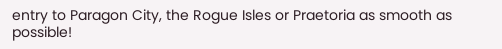entry to Paragon City, the Rogue Isles or Praetoria as smooth as possible!